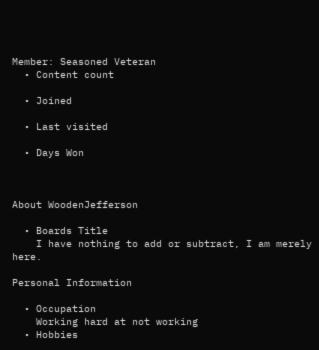Member: Seasoned Veteran
  • Content count

  • Joined

  • Last visited

  • Days Won



About WoodenJefferson

  • Boards Title
    I have nothing to add or subtract, I am merely here.

Personal Information

  • Occupation
    Working hard at not working
  • Hobbies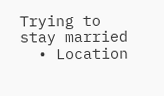Trying to stay married
  • Location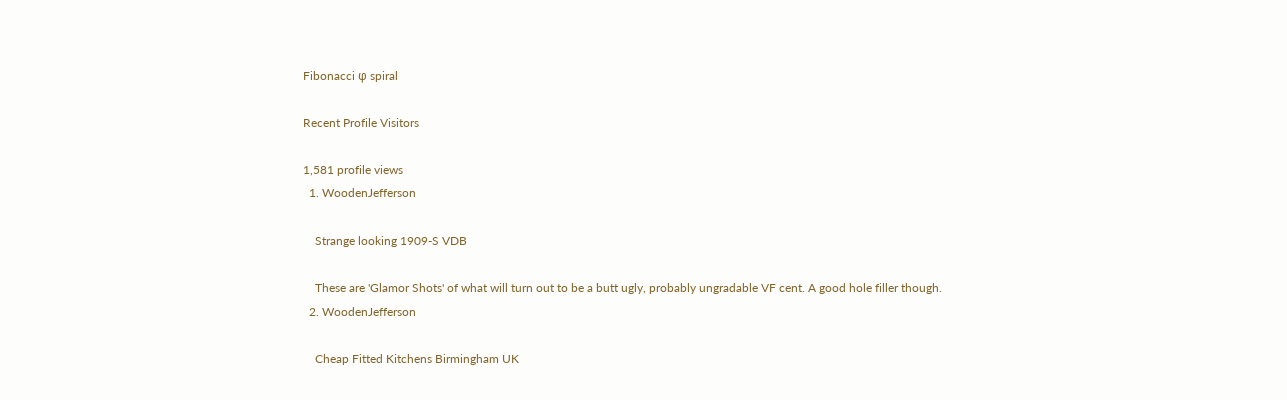Fibonacci φ spiral

Recent Profile Visitors

1,581 profile views
  1. WoodenJefferson

    Strange looking 1909-S VDB

    These are 'Glamor Shots' of what will turn out to be a butt ugly, probably ungradable VF cent. A good hole filler though.
  2. WoodenJefferson

    Cheap Fitted Kitchens Birmingham UK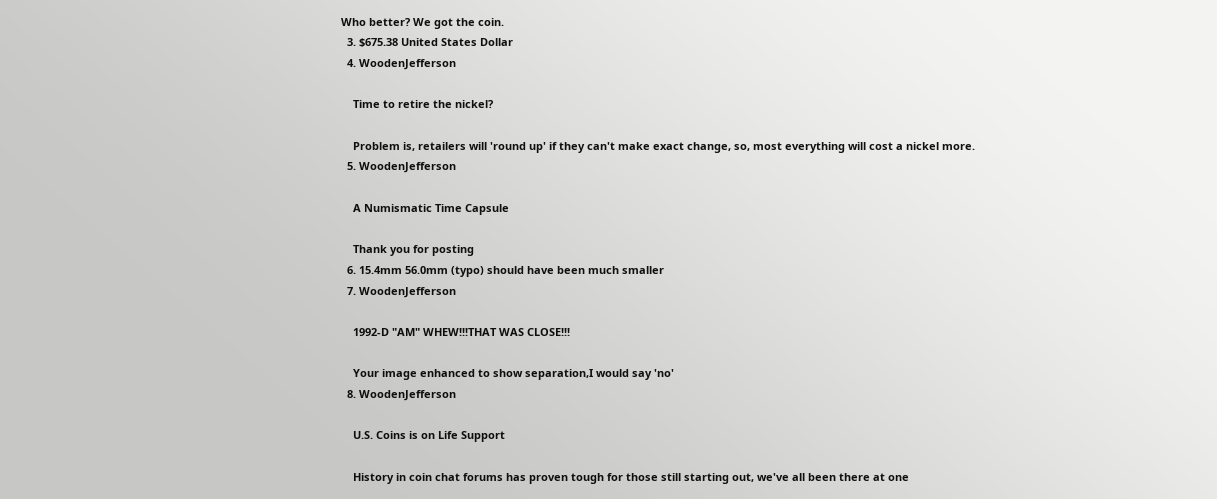Who better? We got the coin.
  3. $675.38 United States Dollar
  4. WoodenJefferson

    Time to retire the nickel?

    Problem is, retailers will 'round up' if they can't make exact change, so, most everything will cost a nickel more.
  5. WoodenJefferson

    A Numismatic Time Capsule

    Thank you for posting
  6. 15.4mm 56.0mm (typo) should have been much smaller
  7. WoodenJefferson

    1992-D "AM" WHEW!!!THAT WAS CLOSE!!!

    Your image enhanced to show separation,I would say 'no'
  8. WoodenJefferson

    U.S. Coins is on Life Support

    History in coin chat forums has proven tough for those still starting out, we've all been there at one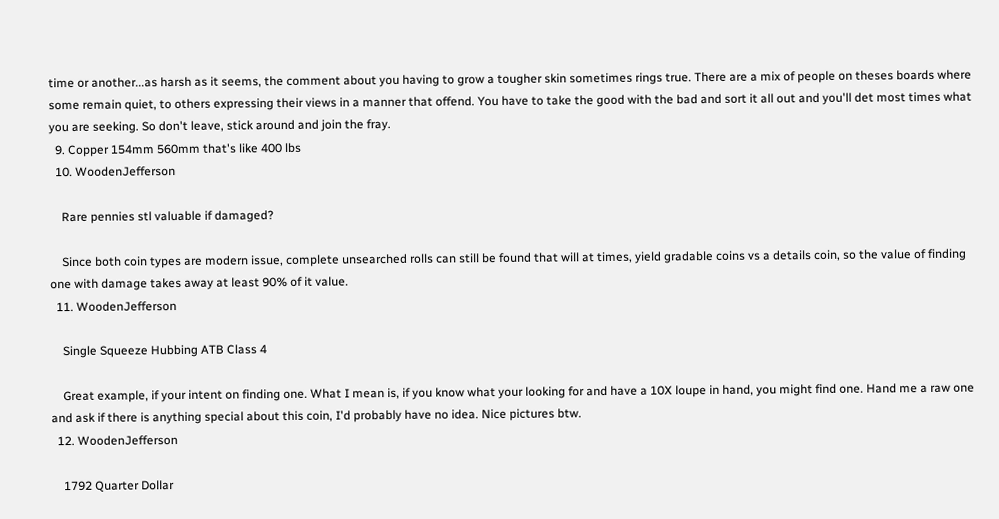time or another...as harsh as it seems, the comment about you having to grow a tougher skin sometimes rings true. There are a mix of people on theses boards where some remain quiet, to others expressing their views in a manner that offend. You have to take the good with the bad and sort it all out and you'll det most times what you are seeking. So don't leave, stick around and join the fray.
  9. Copper 154mm 560mm that's like 400 lbs
  10. WoodenJefferson

    Rare pennies stl valuable if damaged?

    Since both coin types are modern issue, complete unsearched rolls can still be found that will at times, yield gradable coins vs a details coin, so the value of finding one with damage takes away at least 90% of it value.
  11. WoodenJefferson

    Single Squeeze Hubbing ATB Class 4

    Great example, if your intent on finding one. What I mean is, if you know what your looking for and have a 10X loupe in hand, you might find one. Hand me a raw one and ask if there is anything special about this coin, I'd probably have no idea. Nice pictures btw.
  12. WoodenJefferson

    1792 Quarter Dollar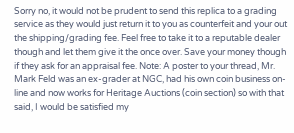Sorry no, it would not be prudent to send this replica to a grading service as they would just return it to you as counterfeit and your out the shipping/grading fee. Feel free to take it to a reputable dealer though and let them give it the once over. Save your money though if they ask for an appraisal fee. Note: A poster to your thread, Mr. Mark Feld was an ex-grader at NGC, had his own coin business on-line and now works for Heritage Auctions (coin section) so with that said, I would be satisfied my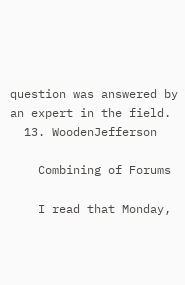question was answered by an expert in the field.
  13. WoodenJefferson

    Combining of Forums

    I read that Monday,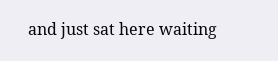and just sat here waiting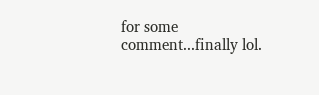for some comment...finally lol.